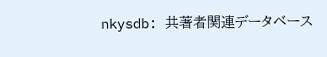nkysdb: 共著者関連データベース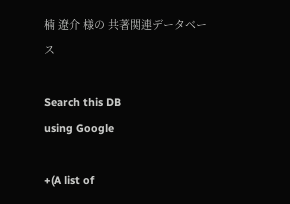楠 遼介 様の 共著関連データベース

Search this DB
using Google

+(A list of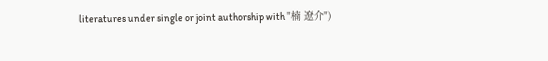literatures under single or joint authorship with "楠 遼介")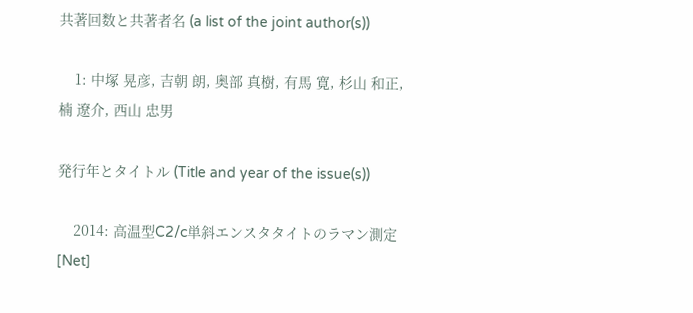共著回数と共著者名 (a list of the joint author(s))

    1: 中塚 晃彦, 吉朝 朗, 奥部 真樹, 有馬 寛, 杉山 和正, 楠 遼介, 西山 忠男

発行年とタイトル (Title and year of the issue(s))

    2014: 高温型C2/c単斜エンスタタイトのラマン測定 [Net]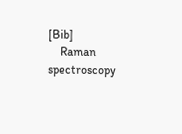[Bib]
    Raman spectroscopy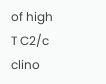of high T C2/c clino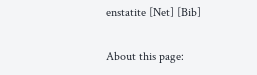enstatite [Net] [Bib]

About this page: